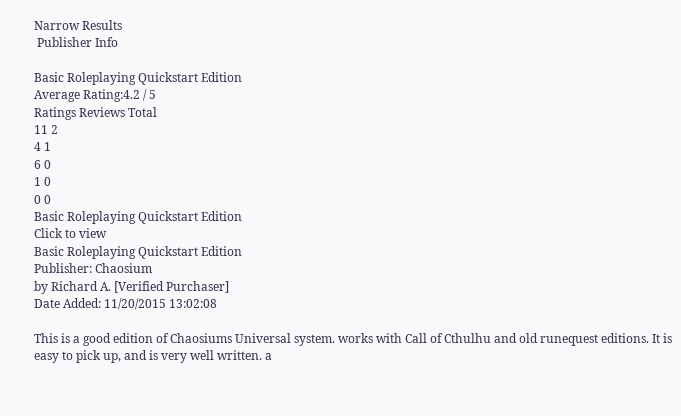Narrow Results
 Publisher Info

Basic Roleplaying Quickstart Edition
Average Rating:4.2 / 5
Ratings Reviews Total
11 2
4 1
6 0
1 0
0 0
Basic Roleplaying Quickstart Edition
Click to view
Basic Roleplaying Quickstart Edition
Publisher: Chaosium
by Richard A. [Verified Purchaser]
Date Added: 11/20/2015 13:02:08

This is a good edition of Chaosiums Universal system. works with Call of Cthulhu and old runequest editions. It is easy to pick up, and is very well written. a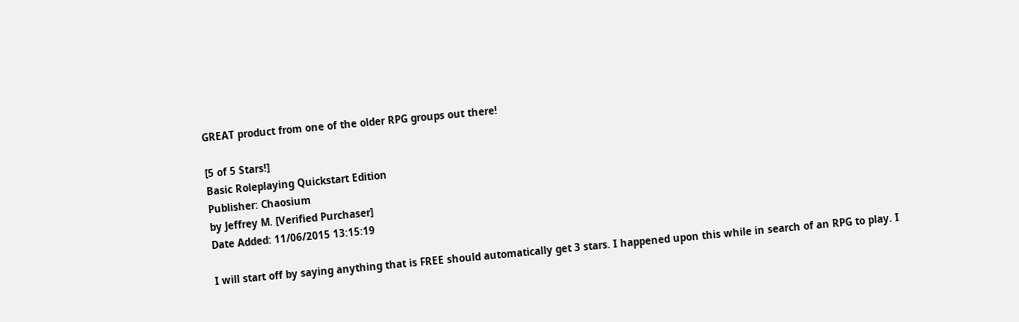GREAT product from one of the older RPG groups out there!

[5 of 5 Stars!]
Basic Roleplaying Quickstart Edition
Publisher: Chaosium
by Jeffrey M. [Verified Purchaser]
Date Added: 11/06/2015 13:15:19

I will start off by saying anything that is FREE should automatically get 3 stars. I happened upon this while in search of an RPG to play. I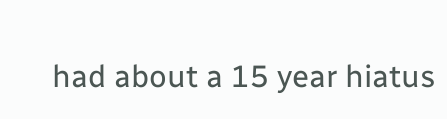had about a 15 year hiatus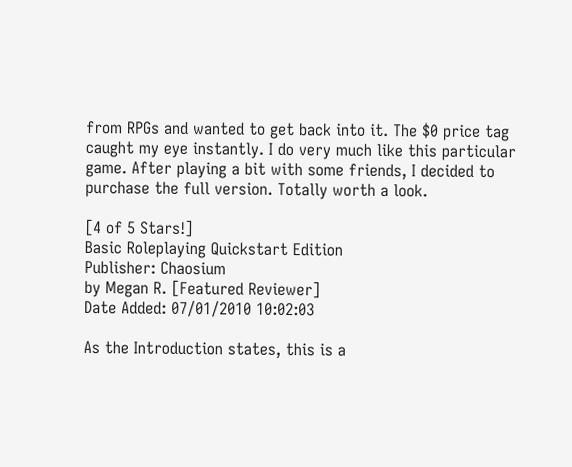from RPGs and wanted to get back into it. The $0 price tag caught my eye instantly. I do very much like this particular game. After playing a bit with some friends, I decided to purchase the full version. Totally worth a look.

[4 of 5 Stars!]
Basic Roleplaying Quickstart Edition
Publisher: Chaosium
by Megan R. [Featured Reviewer]
Date Added: 07/01/2010 10:02:03

As the Introduction states, this is a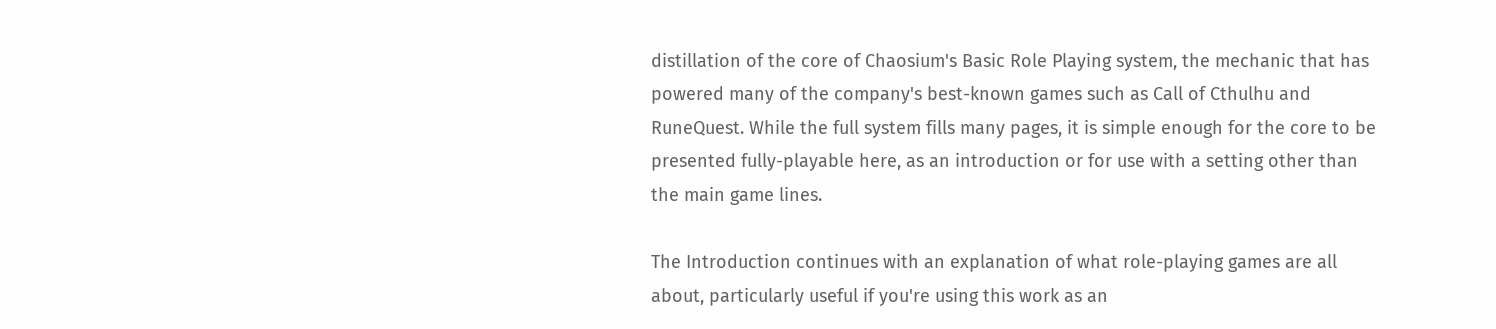distillation of the core of Chaosium's Basic Role Playing system, the mechanic that has powered many of the company's best-known games such as Call of Cthulhu and RuneQuest. While the full system fills many pages, it is simple enough for the core to be presented fully-playable here, as an introduction or for use with a setting other than the main game lines.

The Introduction continues with an explanation of what role-playing games are all about, particularly useful if you're using this work as an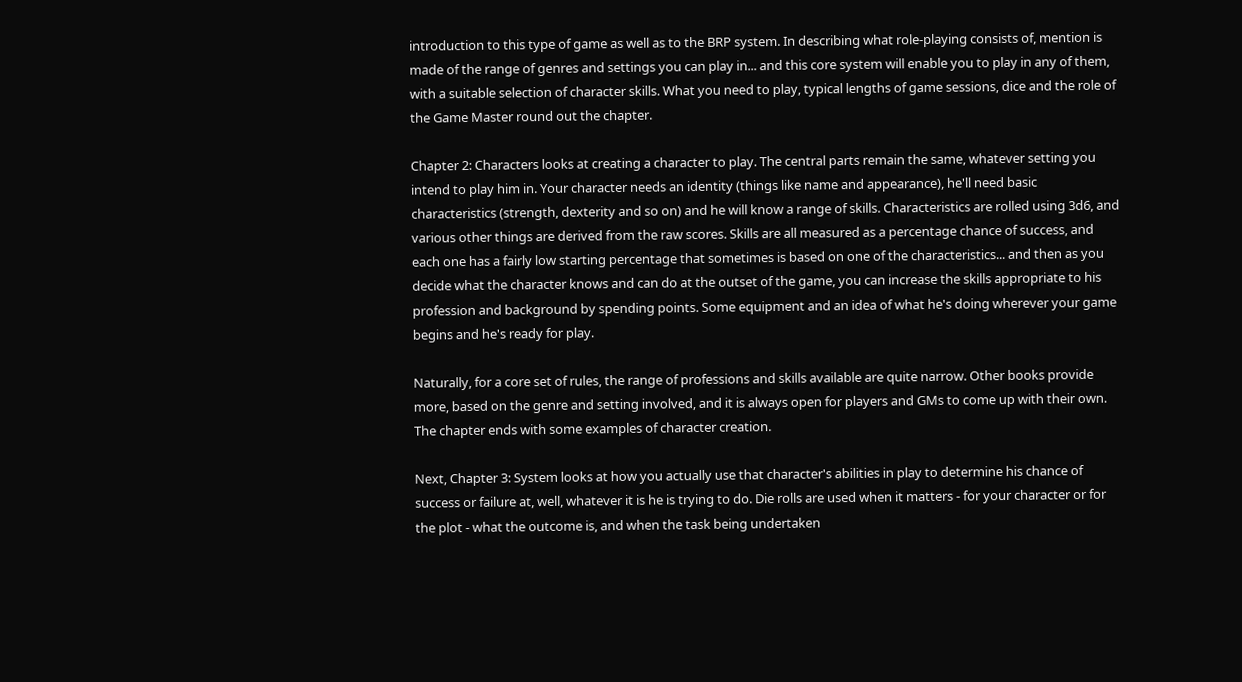introduction to this type of game as well as to the BRP system. In describing what role-playing consists of, mention is made of the range of genres and settings you can play in... and this core system will enable you to play in any of them, with a suitable selection of character skills. What you need to play, typical lengths of game sessions, dice and the role of the Game Master round out the chapter.

Chapter 2: Characters looks at creating a character to play. The central parts remain the same, whatever setting you intend to play him in. Your character needs an identity (things like name and appearance), he'll need basic characteristics (strength, dexterity and so on) and he will know a range of skills. Characteristics are rolled using 3d6, and various other things are derived from the raw scores. Skills are all measured as a percentage chance of success, and each one has a fairly low starting percentage that sometimes is based on one of the characteristics... and then as you decide what the character knows and can do at the outset of the game, you can increase the skills appropriate to his profession and background by spending points. Some equipment and an idea of what he's doing wherever your game begins and he's ready for play.

Naturally, for a core set of rules, the range of professions and skills available are quite narrow. Other books provide more, based on the genre and setting involved, and it is always open for players and GMs to come up with their own. The chapter ends with some examples of character creation.

Next, Chapter 3: System looks at how you actually use that character's abilities in play to determine his chance of success or failure at, well, whatever it is he is trying to do. Die rolls are used when it matters - for your character or for the plot - what the outcome is, and when the task being undertaken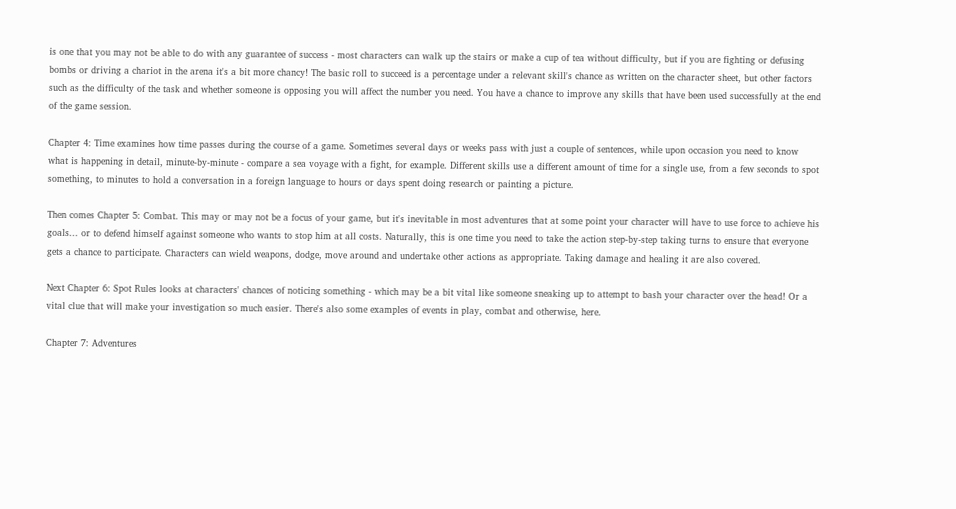is one that you may not be able to do with any guarantee of success - most characters can walk up the stairs or make a cup of tea without difficulty, but if you are fighting or defusing bombs or driving a chariot in the arena it's a bit more chancy! The basic roll to succeed is a percentage under a relevant skill's chance as written on the character sheet, but other factors such as the difficulty of the task and whether someone is opposing you will affect the number you need. You have a chance to improve any skills that have been used successfully at the end of the game session.

Chapter 4: Time examines how time passes during the course of a game. Sometimes several days or weeks pass with just a couple of sentences, while upon occasion you need to know what is happening in detail, minute-by-minute - compare a sea voyage with a fight, for example. Different skills use a different amount of time for a single use, from a few seconds to spot something, to minutes to hold a conversation in a foreign language to hours or days spent doing research or painting a picture.

Then comes Chapter 5: Combat. This may or may not be a focus of your game, but it's inevitable in most adventures that at some point your character will have to use force to achieve his goals... or to defend himself against someone who wants to stop him at all costs. Naturally, this is one time you need to take the action step-by-step taking turns to ensure that everyone gets a chance to participate. Characters can wield weapons, dodge, move around and undertake other actions as appropriate. Taking damage and healing it are also covered.

Next Chapter 6: Spot Rules looks at characters' chances of noticing something - which may be a bit vital like someone sneaking up to attempt to bash your character over the head! Or a vital clue that will make your investigation so much easier. There's also some examples of events in play, combat and otherwise, here.

Chapter 7: Adventures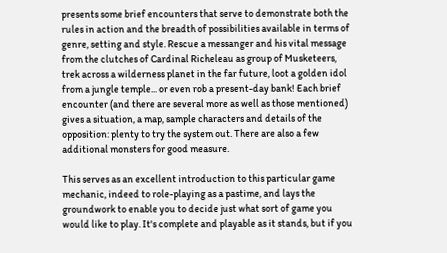presents some brief encounters that serve to demonstrate both the rules in action and the breadth of possibilities available in terms of genre, setting and style. Rescue a messanger and his vital message from the clutches of Cardinal Richeleau as group of Musketeers, trek across a wilderness planet in the far future, loot a golden idol from a jungle temple... or even rob a present-day bank! Each brief encounter (and there are several more as well as those mentioned) gives a situation, a map, sample characters and details of the opposition: plenty to try the system out. There are also a few additional monsters for good measure.

This serves as an excellent introduction to this particular game mechanic, indeed to role-playing as a pastime, and lays the groundwork to enable you to decide just what sort of game you would like to play. It's complete and playable as it stands, but if you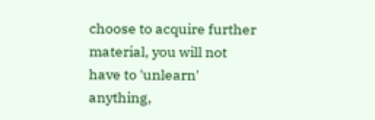choose to acquire further material, you will not have to 'unlearn' anything,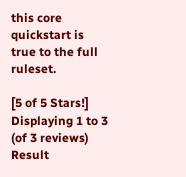this core quickstart is true to the full ruleset.

[5 of 5 Stars!]
Displaying 1 to 3 (of 3 reviews) Result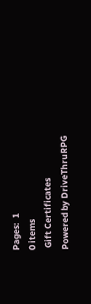Pages:  1
0 items
 Gift Certificates
Powered by DriveThruRPG